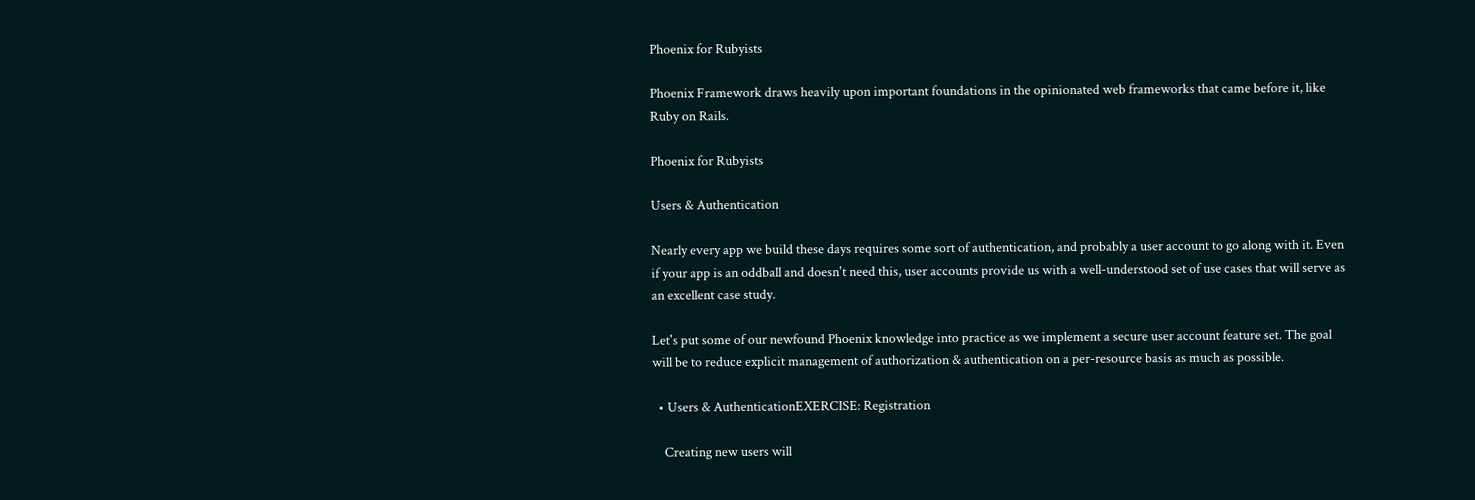Phoenix for Rubyists

Phoenix Framework draws heavily upon important foundations in the opinionated web frameworks that came before it, like Ruby on Rails.

Phoenix for Rubyists

Users & Authentication

Nearly every app we build these days requires some sort of authentication, and probably a user account to go along with it. Even if your app is an oddball and doesn't need this, user accounts provide us with a well-understood set of use cases that will serve as an excellent case study.

Let's put some of our newfound Phoenix knowledge into practice as we implement a secure user account feature set. The goal will be to reduce explicit management of authorization & authentication on a per-resource basis as much as possible.

  • Users & AuthenticationEXERCISE: Registration

    Creating new users will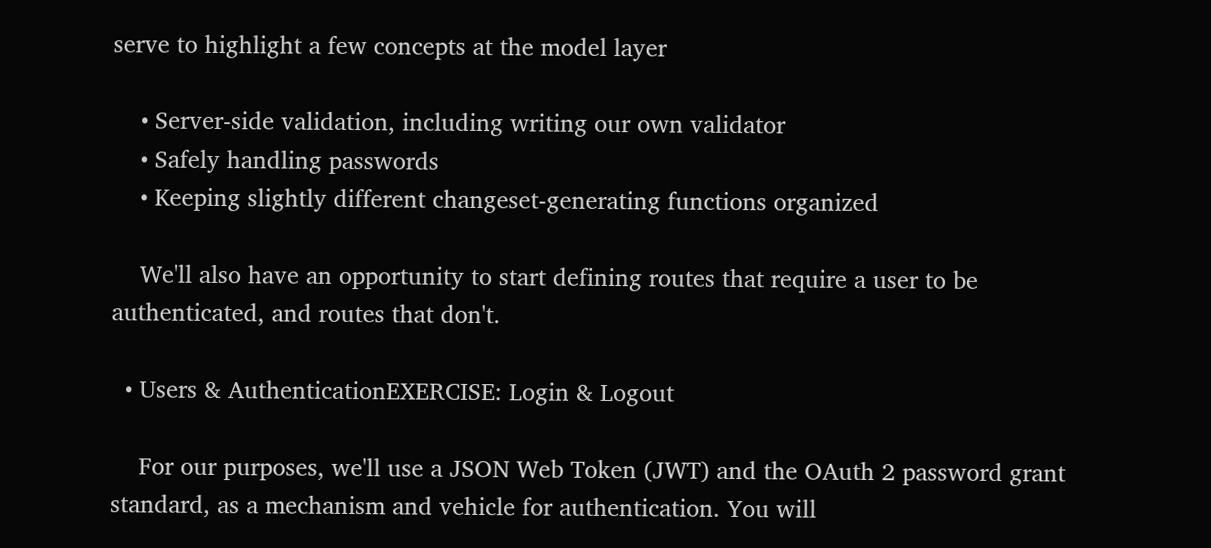serve to highlight a few concepts at the model layer

    • Server-side validation, including writing our own validator
    • Safely handling passwords
    • Keeping slightly different changeset-generating functions organized

    We'll also have an opportunity to start defining routes that require a user to be authenticated, and routes that don't.

  • Users & AuthenticationEXERCISE: Login & Logout

    For our purposes, we'll use a JSON Web Token (JWT) and the OAuth 2 password grant standard, as a mechanism and vehicle for authentication. You will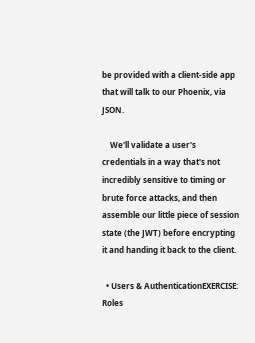be provided with a client-side app that will talk to our Phoenix, via JSON.

    We'll validate a user's credentials in a way that's not incredibly sensitive to timing or brute force attacks, and then assemble our little piece of session state (the JWT) before encrypting it and handing it back to the client.

  • Users & AuthenticationEXERCISE: Roles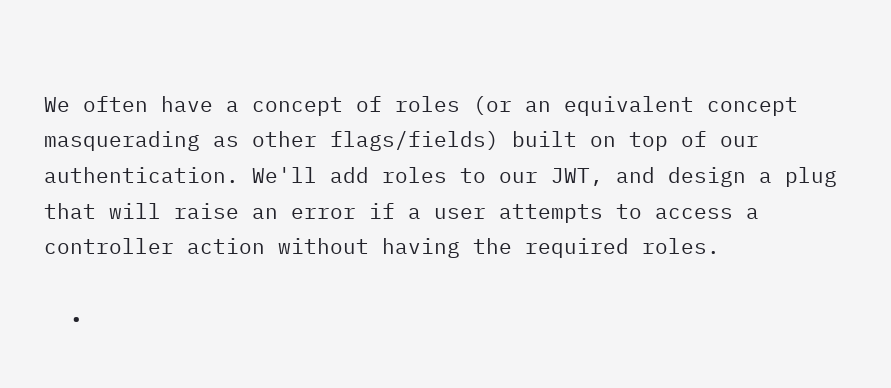We often have a concept of roles (or an equivalent concept masquerading as other flags/fields) built on top of our authentication. We'll add roles to our JWT, and design a plug that will raise an error if a user attempts to access a controller action without having the required roles.

  •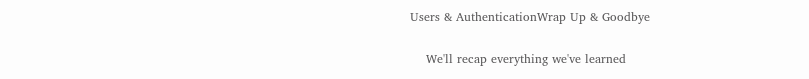Users & AuthenticationWrap Up & Goodbye

    We'll recap everything we've learned